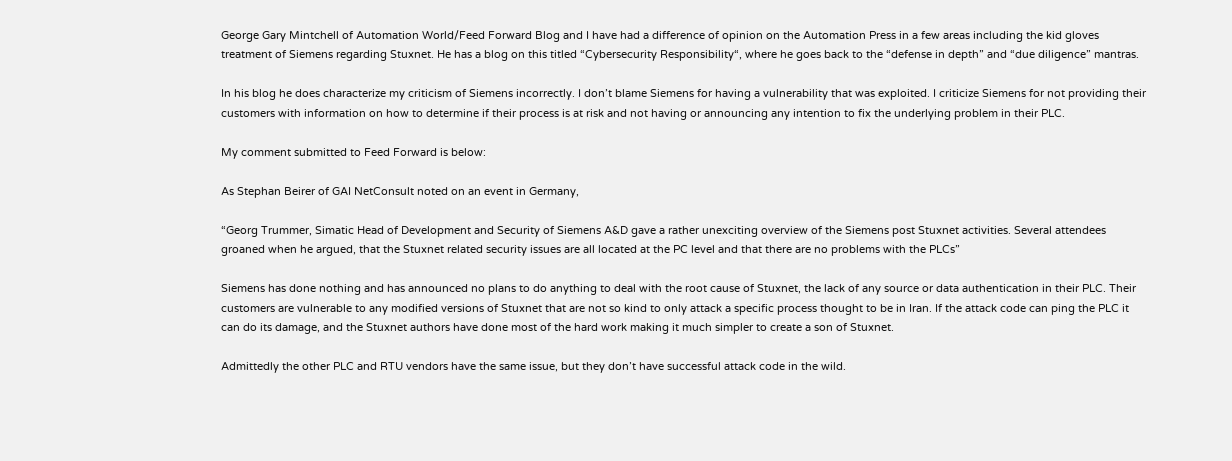George Gary Mintchell of Automation World/Feed Forward Blog and I have had a difference of opinion on the Automation Press in a few areas including the kid gloves treatment of Siemens regarding Stuxnet. He has a blog on this titled “Cybersecurity Responsibility“, where he goes back to the “defense in depth” and “due diligence” mantras.

In his blog he does characterize my criticism of Siemens incorrectly. I don’t blame Siemens for having a vulnerability that was exploited. I criticize Siemens for not providing their customers with information on how to determine if their process is at risk and not having or announcing any intention to fix the underlying problem in their PLC.

My comment submitted to Feed Forward is below:

As Stephan Beirer of GAI NetConsult noted on an event in Germany,

“Georg Trummer, Simatic Head of Development and Security of Siemens A&D gave a rather unexciting overview of the Siemens post Stuxnet activities. Several attendees groaned when he argued, that the Stuxnet related security issues are all located at the PC level and that there are no problems with the PLCs”

Siemens has done nothing and has announced no plans to do anything to deal with the root cause of Stuxnet, the lack of any source or data authentication in their PLC. Their customers are vulnerable to any modified versions of Stuxnet that are not so kind to only attack a specific process thought to be in Iran. If the attack code can ping the PLC it can do its damage, and the Stuxnet authors have done most of the hard work making it much simpler to create a son of Stuxnet.

Admittedly the other PLC and RTU vendors have the same issue, but they don’t have successful attack code in the wild.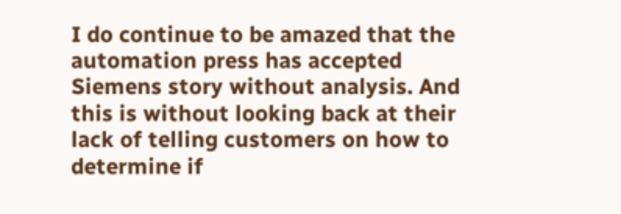I do continue to be amazed that the automation press has accepted Siemens story without analysis. And this is without looking back at their lack of telling customers on how to determine if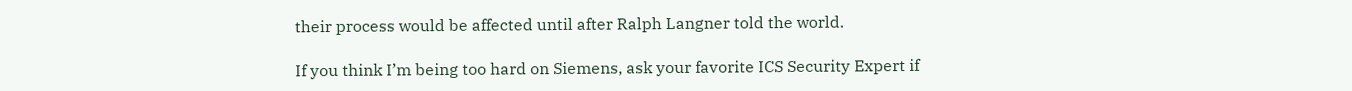their process would be affected until after Ralph Langner told the world.

If you think I’m being too hard on Siemens, ask your favorite ICS Security Expert if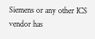Siemens or any other ICS vendor has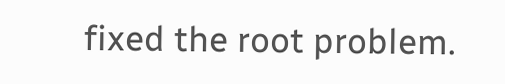fixed the root problem.